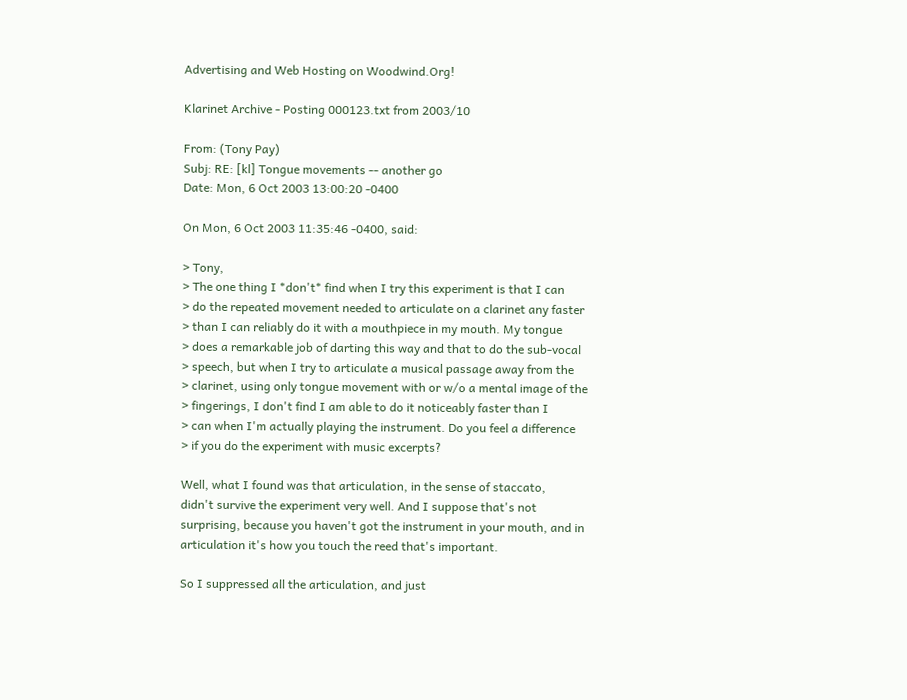Advertising and Web Hosting on Woodwind.Org!

Klarinet Archive - Posting 000123.txt from 2003/10

From: (Tony Pay)
Subj: RE: [kl] Tongue movements -- another go
Date: Mon, 6 Oct 2003 13:00:20 -0400

On Mon, 6 Oct 2003 11:35:46 -0400, said:

> Tony,
> The one thing I *don't* find when I try this experiment is that I can
> do the repeated movement needed to articulate on a clarinet any faster
> than I can reliably do it with a mouthpiece in my mouth. My tongue
> does a remarkable job of darting this way and that to do the sub-vocal
> speech, but when I try to articulate a musical passage away from the
> clarinet, using only tongue movement with or w/o a mental image of the
> fingerings, I don't find I am able to do it noticeably faster than I
> can when I'm actually playing the instrument. Do you feel a difference
> if you do the experiment with music excerpts?

Well, what I found was that articulation, in the sense of staccato,
didn't survive the experiment very well. And I suppose that's not
surprising, because you haven't got the instrument in your mouth, and in
articulation it's how you touch the reed that's important.

So I suppressed all the articulation, and just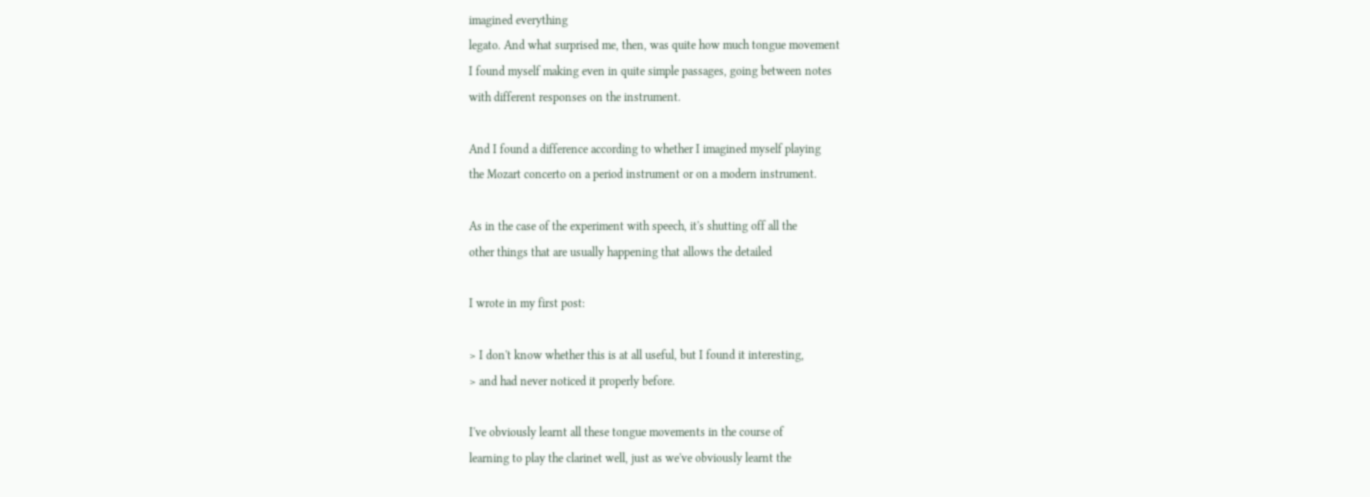imagined everything
legato. And what surprised me, then, was quite how much tongue movement
I found myself making even in quite simple passages, going between notes
with different responses on the instrument.

And I found a difference according to whether I imagined myself playing
the Mozart concerto on a period instrument or on a modern instrument.

As in the case of the experiment with speech, it's shutting off all the
other things that are usually happening that allows the detailed

I wrote in my first post:

> I don't know whether this is at all useful, but I found it interesting,
> and had never noticed it properly before.

I've obviously learnt all these tongue movements in the course of
learning to play the clarinet well, just as we've obviously learnt the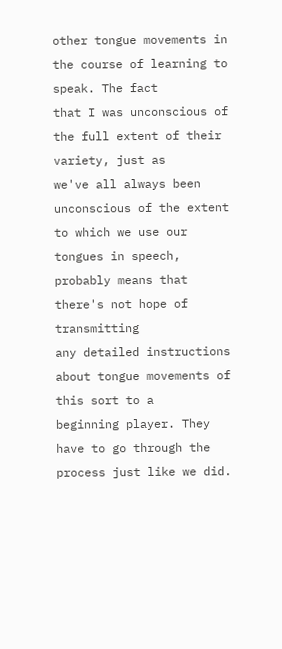other tongue movements in the course of learning to speak. The fact
that I was unconscious of the full extent of their variety, just as
we've all always been unconscious of the extent to which we use our
tongues in speech, probably means that there's not hope of transmitting
any detailed instructions about tongue movements of this sort to a
beginning player. They have to go through the process just like we did.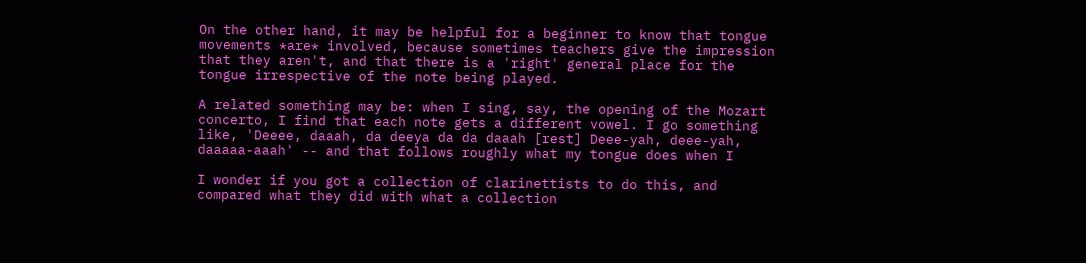On the other hand, it may be helpful for a beginner to know that tongue
movements *are* involved, because sometimes teachers give the impression
that they aren't, and that there is a 'right' general place for the
tongue irrespective of the note being played.

A related something may be: when I sing, say, the opening of the Mozart
concerto, I find that each note gets a different vowel. I go something
like, 'Deeee, daaah, da deeya da da daaah [rest] Deee-yah, deee-yah,
daaaaa-aaah' -- and that follows roughly what my tongue does when I

I wonder if you got a collection of clarinettists to do this, and
compared what they did with what a collection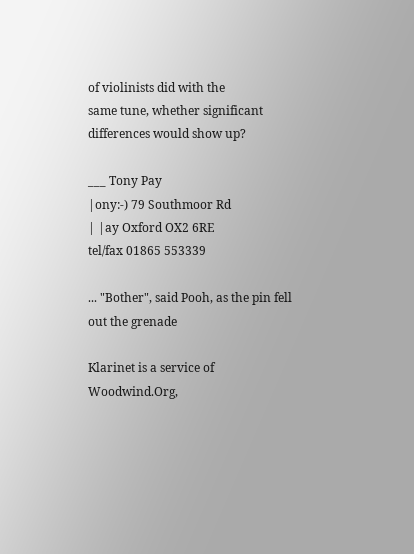of violinists did with the
same tune, whether significant differences would show up?

___ Tony Pay
|ony:-) 79 Southmoor Rd
| |ay Oxford OX2 6RE
tel/fax 01865 553339

... "Bother", said Pooh, as the pin fell out the grenade

Klarinet is a service of Woodwind.Org,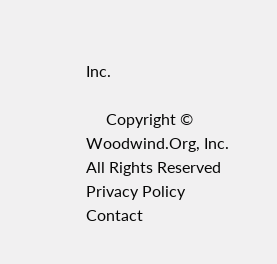Inc.

     Copyright © Woodwind.Org, Inc. All Rights Reserved    Privacy Policy    Contact